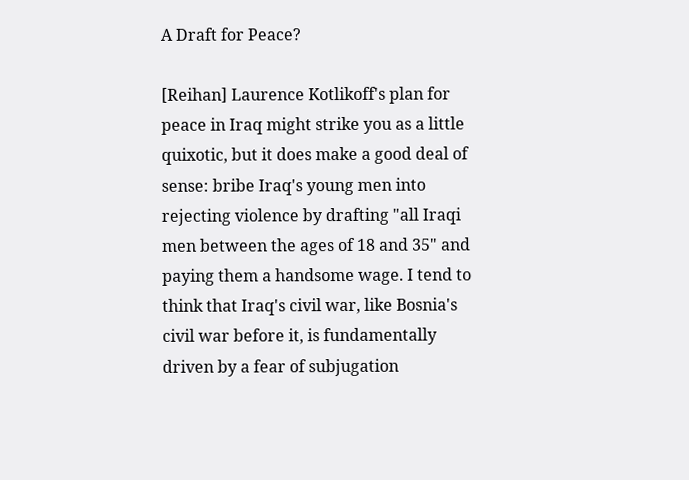A Draft for Peace?

[Reihan] Laurence Kotlikoff's plan for peace in Iraq might strike you as a little quixotic, but it does make a good deal of sense: bribe Iraq's young men into rejecting violence by drafting "all Iraqi men between the ages of 18 and 35" and paying them a handsome wage. I tend to think that Iraq's civil war, like Bosnia's civil war before it, is fundamentally driven by a fear of subjugation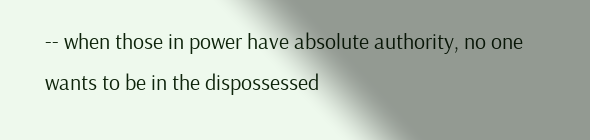-- when those in power have absolute authority, no one wants to be in the dispossessed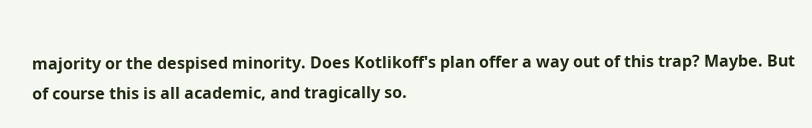majority or the despised minority. Does Kotlikoff's plan offer a way out of this trap? Maybe. But of course this is all academic, and tragically so.